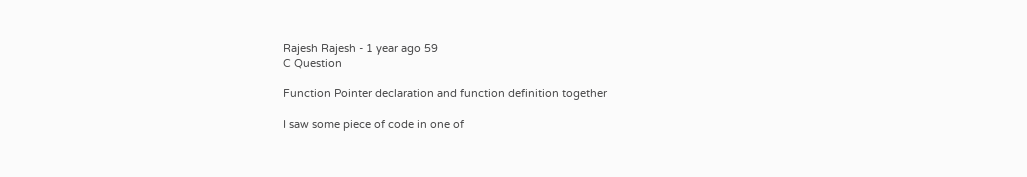Rajesh Rajesh - 1 year ago 59
C Question

Function Pointer declaration and function definition together

I saw some piece of code in one of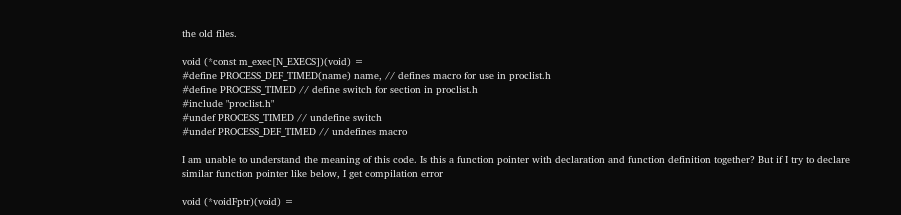the old files.

void (*const m_exec[N_EXECS])(void) =
#define PROCESS_DEF_TIMED(name) name, // defines macro for use in proclist.h
#define PROCESS_TIMED // define switch for section in proclist.h
#include "proclist.h"
#undef PROCESS_TIMED // undefine switch
#undef PROCESS_DEF_TIMED // undefines macro

I am unable to understand the meaning of this code. Is this a function pointer with declaration and function definition together? But if I try to declare similar function pointer like below, I get compilation error

void (*voidFptr)(void) =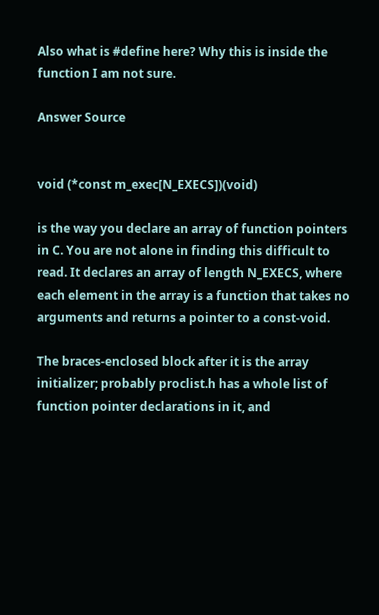Also what is #define here? Why this is inside the function I am not sure.

Answer Source


void (*const m_exec[N_EXECS])(void)

is the way you declare an array of function pointers in C. You are not alone in finding this difficult to read. It declares an array of length N_EXECS, where each element in the array is a function that takes no arguments and returns a pointer to a const-void.

The braces-enclosed block after it is the array initializer; probably proclist.h has a whole list of function pointer declarations in it, and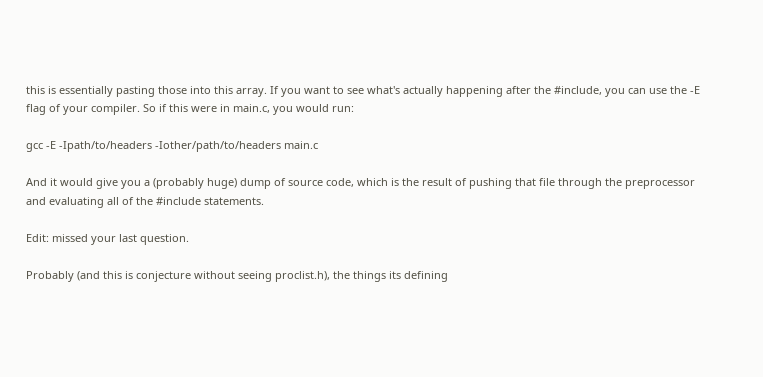this is essentially pasting those into this array. If you want to see what's actually happening after the #include, you can use the -E flag of your compiler. So if this were in main.c, you would run:

gcc -E -Ipath/to/headers -Iother/path/to/headers main.c

And it would give you a (probably huge) dump of source code, which is the result of pushing that file through the preprocessor and evaluating all of the #include statements.

Edit: missed your last question.

Probably (and this is conjecture without seeing proclist.h), the things its defining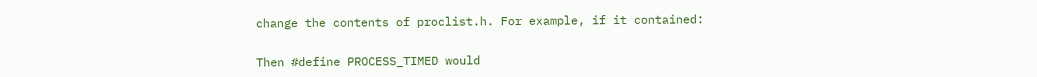change the contents of proclist.h. For example, if it contained:


Then #define PROCESS_TIMED would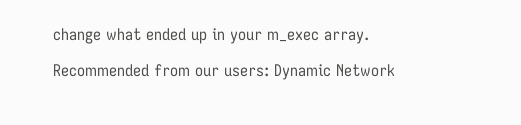change what ended up in your m_exec array.

Recommended from our users: Dynamic Network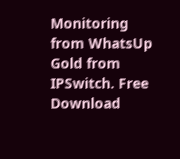Monitoring from WhatsUp Gold from IPSwitch. Free Download